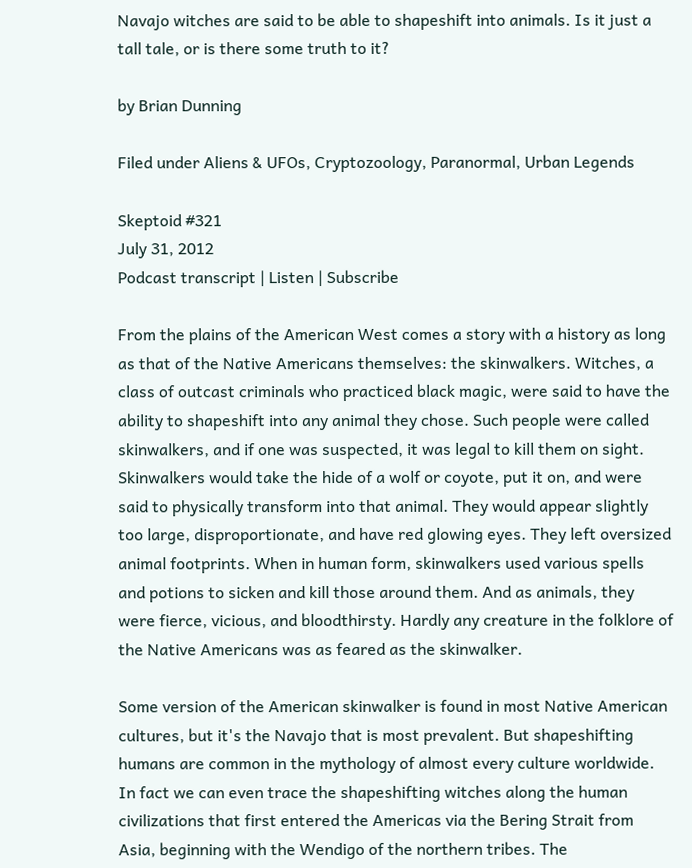Navajo witches are said to be able to shapeshift into animals. Is it just a tall tale, or is there some truth to it?

by Brian Dunning

Filed under Aliens & UFOs, Cryptozoology, Paranormal, Urban Legends

Skeptoid #321
July 31, 2012
Podcast transcript | Listen | Subscribe

From the plains of the American West comes a story with a history as long as that of the Native Americans themselves: the skinwalkers. Witches, a class of outcast criminals who practiced black magic, were said to have the ability to shapeshift into any animal they chose. Such people were called skinwalkers, and if one was suspected, it was legal to kill them on sight. Skinwalkers would take the hide of a wolf or coyote, put it on, and were said to physically transform into that animal. They would appear slightly too large, disproportionate, and have red glowing eyes. They left oversized animal footprints. When in human form, skinwalkers used various spells and potions to sicken and kill those around them. And as animals, they were fierce, vicious, and bloodthirsty. Hardly any creature in the folklore of the Native Americans was as feared as the skinwalker.

Some version of the American skinwalker is found in most Native American cultures, but it's the Navajo that is most prevalent. But shapeshifting humans are common in the mythology of almost every culture worldwide. In fact we can even trace the shapeshifting witches along the human civilizations that first entered the Americas via the Bering Strait from Asia, beginning with the Wendigo of the northern tribes. The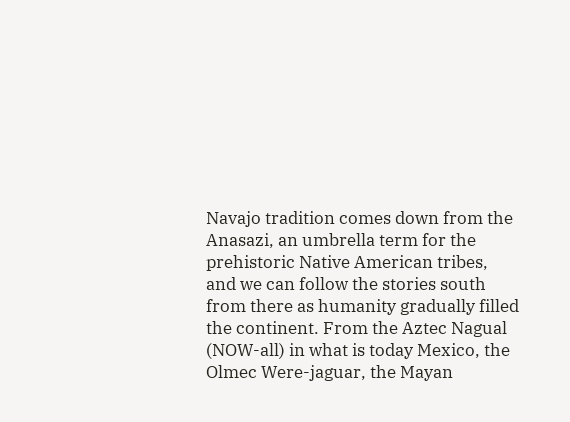Navajo tradition comes down from the Anasazi, an umbrella term for the prehistoric Native American tribes, and we can follow the stories south from there as humanity gradually filled the continent. From the Aztec Nagual (NOW-all) in what is today Mexico, the Olmec Were-jaguar, the Mayan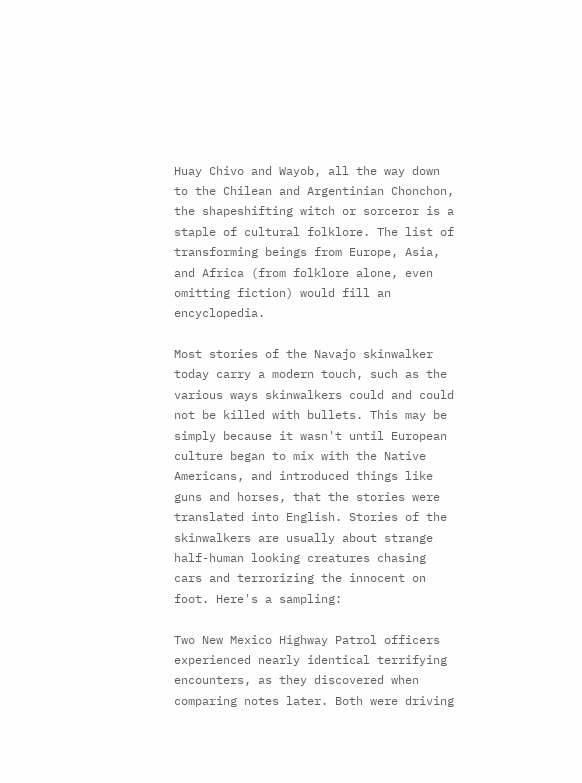Huay Chivo and Wayob, all the way down to the Chilean and Argentinian Chonchon, the shapeshifting witch or sorceror is a staple of cultural folklore. The list of transforming beings from Europe, Asia, and Africa (from folklore alone, even omitting fiction) would fill an encyclopedia.

Most stories of the Navajo skinwalker today carry a modern touch, such as the various ways skinwalkers could and could not be killed with bullets. This may be simply because it wasn't until European culture began to mix with the Native Americans, and introduced things like guns and horses, that the stories were translated into English. Stories of the skinwalkers are usually about strange half-human looking creatures chasing cars and terrorizing the innocent on foot. Here's a sampling:

Two New Mexico Highway Patrol officers experienced nearly identical terrifying encounters, as they discovered when comparing notes later. Both were driving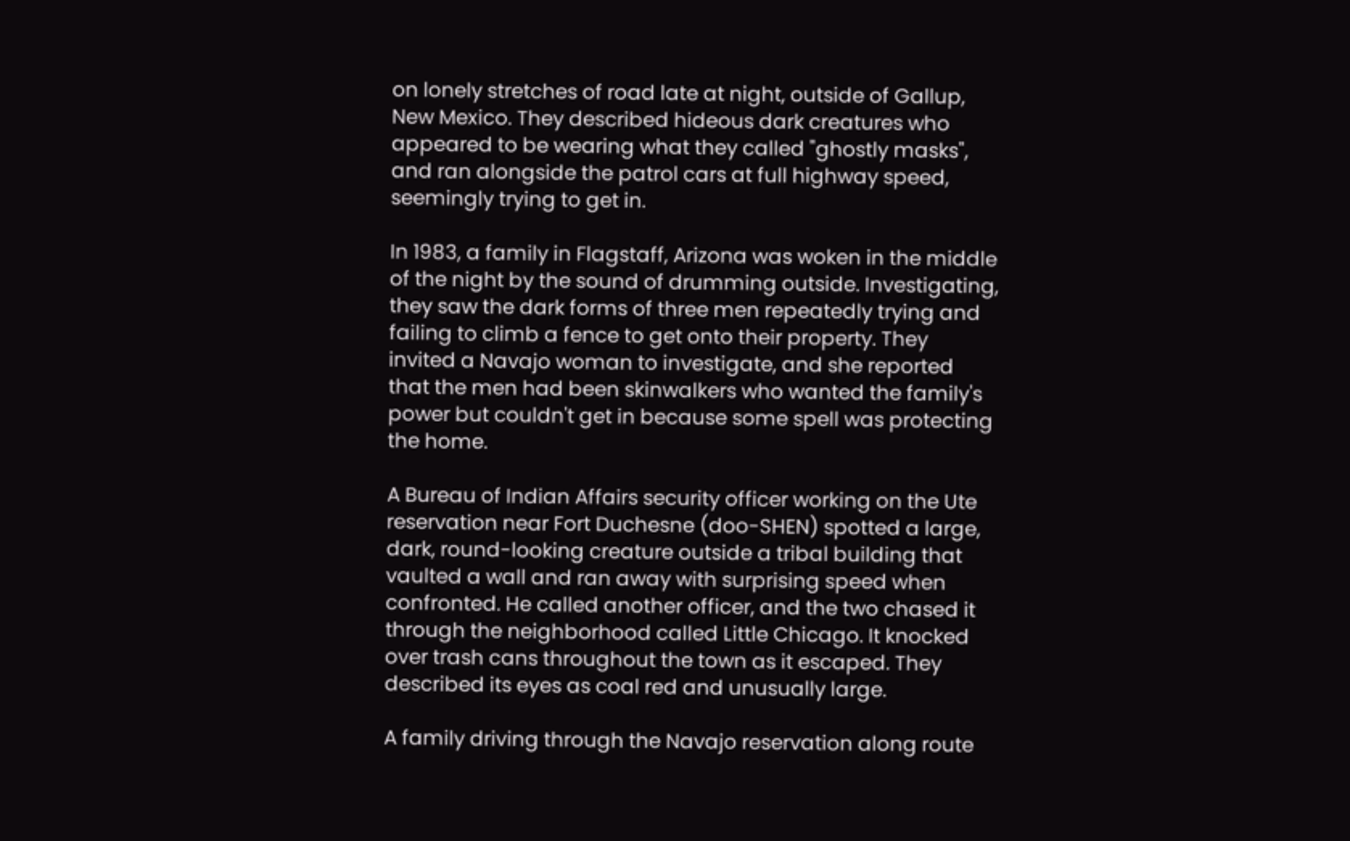on lonely stretches of road late at night, outside of Gallup, New Mexico. They described hideous dark creatures who appeared to be wearing what they called "ghostly masks", and ran alongside the patrol cars at full highway speed, seemingly trying to get in.

In 1983, a family in Flagstaff, Arizona was woken in the middle of the night by the sound of drumming outside. Investigating, they saw the dark forms of three men repeatedly trying and failing to climb a fence to get onto their property. They invited a Navajo woman to investigate, and she reported that the men had been skinwalkers who wanted the family's power but couldn't get in because some spell was protecting the home.

A Bureau of Indian Affairs security officer working on the Ute reservation near Fort Duchesne (doo-SHEN) spotted a large, dark, round-looking creature outside a tribal building that vaulted a wall and ran away with surprising speed when confronted. He called another officer, and the two chased it through the neighborhood called Little Chicago. It knocked over trash cans throughout the town as it escaped. They described its eyes as coal red and unusually large.

A family driving through the Navajo reservation along route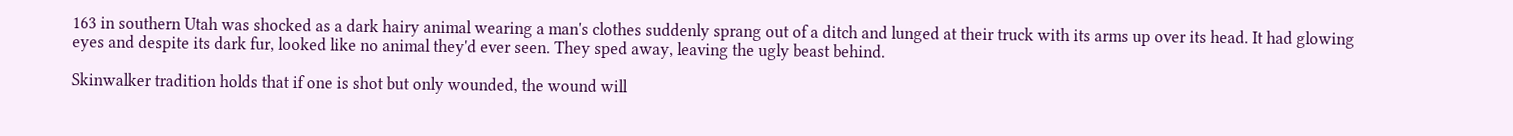163 in southern Utah was shocked as a dark hairy animal wearing a man's clothes suddenly sprang out of a ditch and lunged at their truck with its arms up over its head. It had glowing eyes and despite its dark fur, looked like no animal they'd ever seen. They sped away, leaving the ugly beast behind.

Skinwalker tradition holds that if one is shot but only wounded, the wound will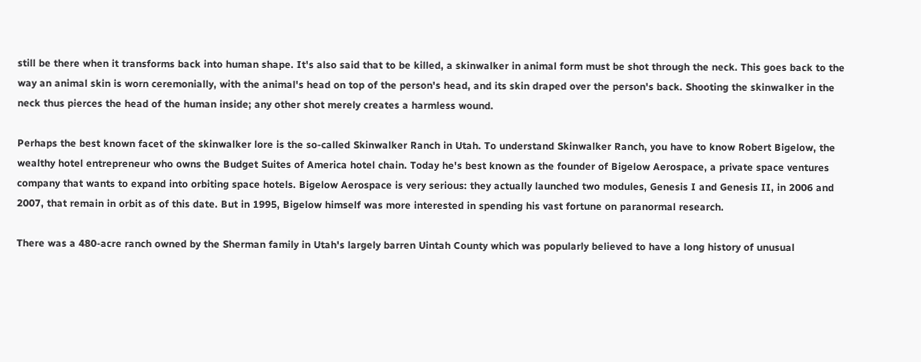still be there when it transforms back into human shape. It's also said that to be killed, a skinwalker in animal form must be shot through the neck. This goes back to the way an animal skin is worn ceremonially, with the animal's head on top of the person's head, and its skin draped over the person's back. Shooting the skinwalker in the neck thus pierces the head of the human inside; any other shot merely creates a harmless wound.

Perhaps the best known facet of the skinwalker lore is the so-called Skinwalker Ranch in Utah. To understand Skinwalker Ranch, you have to know Robert Bigelow, the wealthy hotel entrepreneur who owns the Budget Suites of America hotel chain. Today he's best known as the founder of Bigelow Aerospace, a private space ventures company that wants to expand into orbiting space hotels. Bigelow Aerospace is very serious: they actually launched two modules, Genesis I and Genesis II, in 2006 and 2007, that remain in orbit as of this date. But in 1995, Bigelow himself was more interested in spending his vast fortune on paranormal research.

There was a 480-acre ranch owned by the Sherman family in Utah's largely barren Uintah County which was popularly believed to have a long history of unusual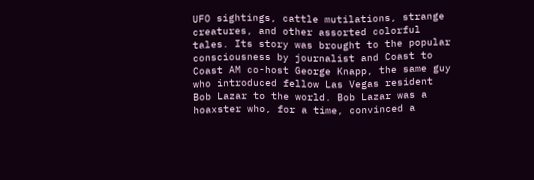UFO sightings, cattle mutilations, strange creatures, and other assorted colorful tales. Its story was brought to the popular consciousness by journalist and Coast to Coast AM co-host George Knapp, the same guy who introduced fellow Las Vegas resident Bob Lazar to the world. Bob Lazar was a hoaxster who, for a time, convinced a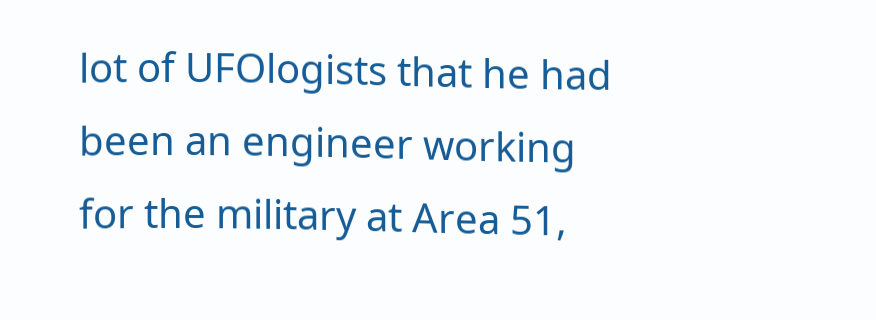lot of UFOlogists that he had been an engineer working for the military at Area 51,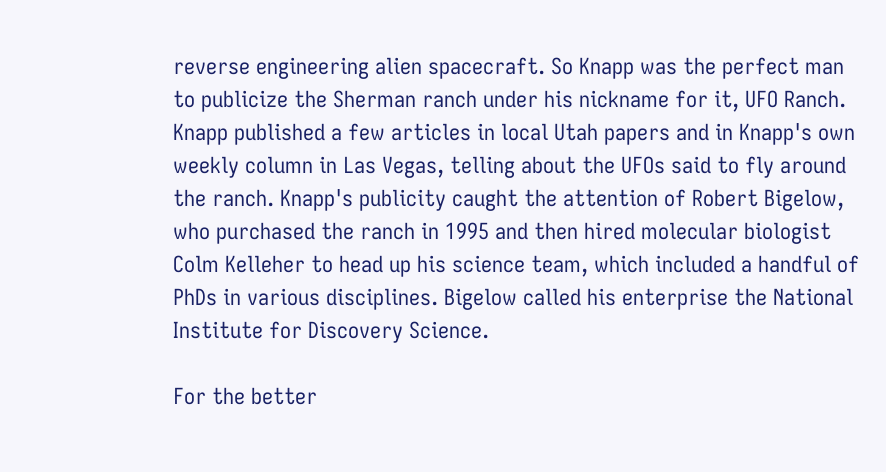reverse engineering alien spacecraft. So Knapp was the perfect man to publicize the Sherman ranch under his nickname for it, UFO Ranch. Knapp published a few articles in local Utah papers and in Knapp's own weekly column in Las Vegas, telling about the UFOs said to fly around the ranch. Knapp's publicity caught the attention of Robert Bigelow, who purchased the ranch in 1995 and then hired molecular biologist Colm Kelleher to head up his science team, which included a handful of PhDs in various disciplines. Bigelow called his enterprise the National Institute for Discovery Science.

For the better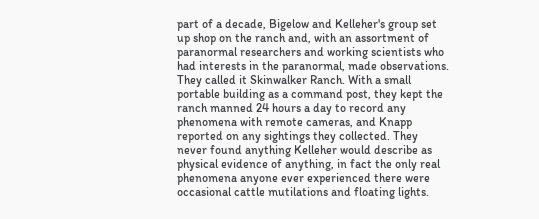part of a decade, Bigelow and Kelleher's group set up shop on the ranch and, with an assortment of paranormal researchers and working scientists who had interests in the paranormal, made observations. They called it Skinwalker Ranch. With a small portable building as a command post, they kept the ranch manned 24 hours a day to record any phenomena with remote cameras, and Knapp reported on any sightings they collected. They never found anything Kelleher would describe as physical evidence of anything, in fact the only real phenomena anyone ever experienced there were occasional cattle mutilations and floating lights.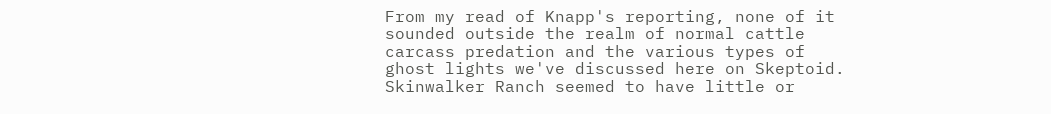From my read of Knapp's reporting, none of it sounded outside the realm of normal cattle carcass predation and the various types of ghost lights we've discussed here on Skeptoid. Skinwalker Ranch seemed to have little or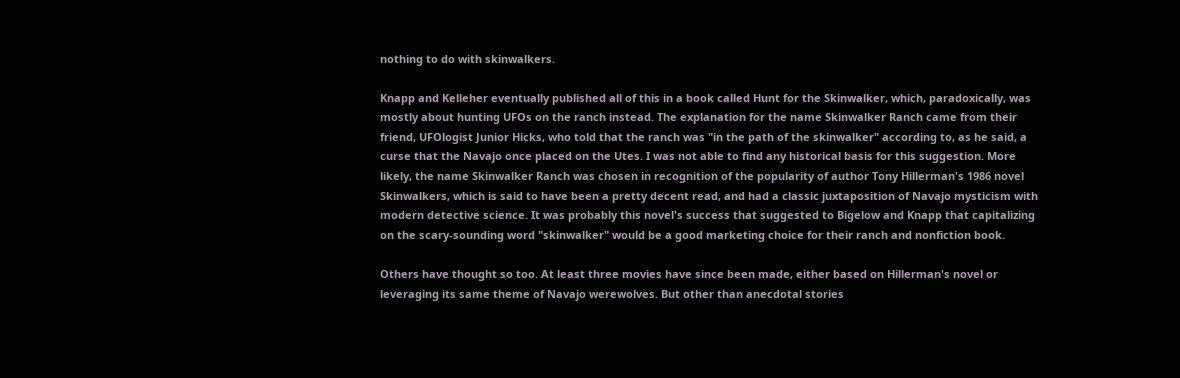nothing to do with skinwalkers.

Knapp and Kelleher eventually published all of this in a book called Hunt for the Skinwalker, which, paradoxically, was mostly about hunting UFOs on the ranch instead. The explanation for the name Skinwalker Ranch came from their friend, UFOlogist Junior Hicks, who told that the ranch was "in the path of the skinwalker" according to, as he said, a curse that the Navajo once placed on the Utes. I was not able to find any historical basis for this suggestion. More likely, the name Skinwalker Ranch was chosen in recognition of the popularity of author Tony Hillerman's 1986 novel Skinwalkers, which is said to have been a pretty decent read, and had a classic juxtaposition of Navajo mysticism with modern detective science. It was probably this novel's success that suggested to Bigelow and Knapp that capitalizing on the scary-sounding word "skinwalker" would be a good marketing choice for their ranch and nonfiction book.

Others have thought so too. At least three movies have since been made, either based on Hillerman's novel or leveraging its same theme of Navajo werewolves. But other than anecdotal stories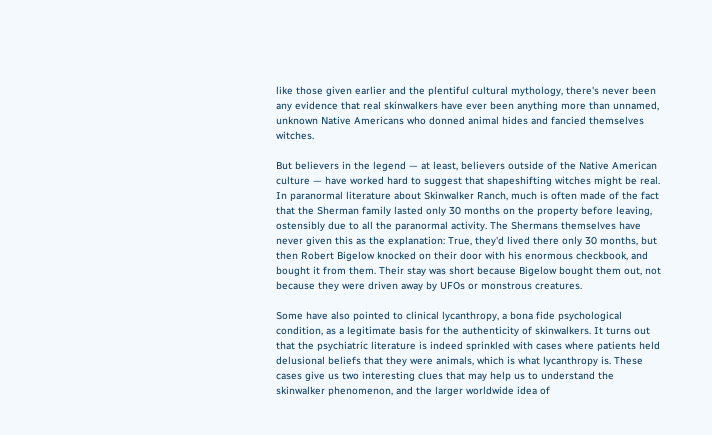like those given earlier and the plentiful cultural mythology, there's never been any evidence that real skinwalkers have ever been anything more than unnamed, unknown Native Americans who donned animal hides and fancied themselves witches.

But believers in the legend — at least, believers outside of the Native American culture — have worked hard to suggest that shapeshifting witches might be real. In paranormal literature about Skinwalker Ranch, much is often made of the fact that the Sherman family lasted only 30 months on the property before leaving, ostensibly due to all the paranormal activity. The Shermans themselves have never given this as the explanation: True, they'd lived there only 30 months, but then Robert Bigelow knocked on their door with his enormous checkbook, and bought it from them. Their stay was short because Bigelow bought them out, not because they were driven away by UFOs or monstrous creatures.

Some have also pointed to clinical lycanthropy, a bona fide psychological condition, as a legitimate basis for the authenticity of skinwalkers. It turns out that the psychiatric literature is indeed sprinkled with cases where patients held delusional beliefs that they were animals, which is what lycanthropy is. These cases give us two interesting clues that may help us to understand the skinwalker phenomenon, and the larger worldwide idea of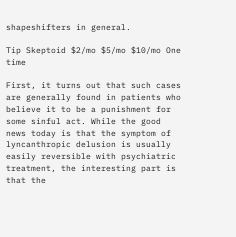shapeshifters in general.

Tip Skeptoid $2/mo $5/mo $10/mo One time

First, it turns out that such cases are generally found in patients who believe it to be a punishment for some sinful act. While the good news today is that the symptom of lyncanthropic delusion is usually easily reversible with psychiatric treatment, the interesting part is that the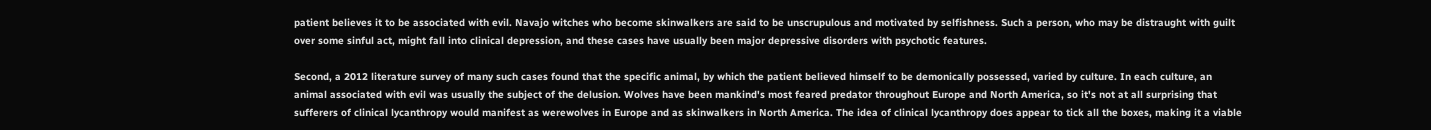patient believes it to be associated with evil. Navajo witches who become skinwalkers are said to be unscrupulous and motivated by selfishness. Such a person, who may be distraught with guilt over some sinful act, might fall into clinical depression, and these cases have usually been major depressive disorders with psychotic features.

Second, a 2012 literature survey of many such cases found that the specific animal, by which the patient believed himself to be demonically possessed, varied by culture. In each culture, an animal associated with evil was usually the subject of the delusion. Wolves have been mankind's most feared predator throughout Europe and North America, so it's not at all surprising that sufferers of clinical lycanthropy would manifest as werewolves in Europe and as skinwalkers in North America. The idea of clinical lycanthropy does appear to tick all the boxes, making it a viable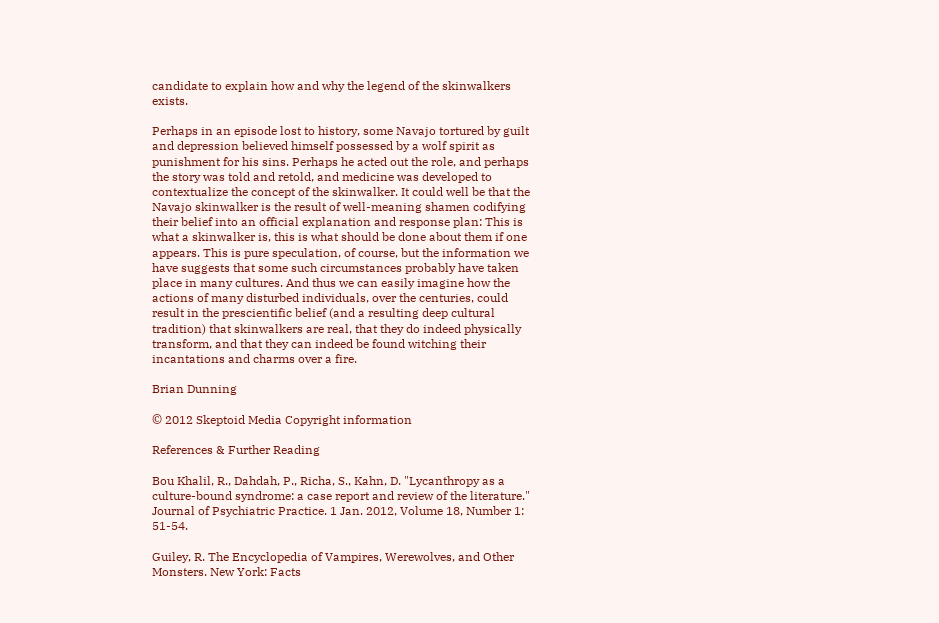candidate to explain how and why the legend of the skinwalkers exists.

Perhaps in an episode lost to history, some Navajo tortured by guilt and depression believed himself possessed by a wolf spirit as punishment for his sins. Perhaps he acted out the role, and perhaps the story was told and retold, and medicine was developed to contextualize the concept of the skinwalker. It could well be that the Navajo skinwalker is the result of well-meaning shamen codifying their belief into an official explanation and response plan: This is what a skinwalker is, this is what should be done about them if one appears. This is pure speculation, of course, but the information we have suggests that some such circumstances probably have taken place in many cultures. And thus we can easily imagine how the actions of many disturbed individuals, over the centuries, could result in the prescientific belief (and a resulting deep cultural tradition) that skinwalkers are real, that they do indeed physically transform, and that they can indeed be found witching their incantations and charms over a fire.

Brian Dunning

© 2012 Skeptoid Media Copyright information

References & Further Reading

Bou Khalil, R., Dahdah, P., Richa, S., Kahn, D. "Lycanthropy as a culture-bound syndrome: a case report and review of the literature." Journal of Psychiatric Practice. 1 Jan. 2012, Volume 18, Number 1: 51-54.

Guiley, R. The Encyclopedia of Vampires, Werewolves, and Other Monsters. New York: Facts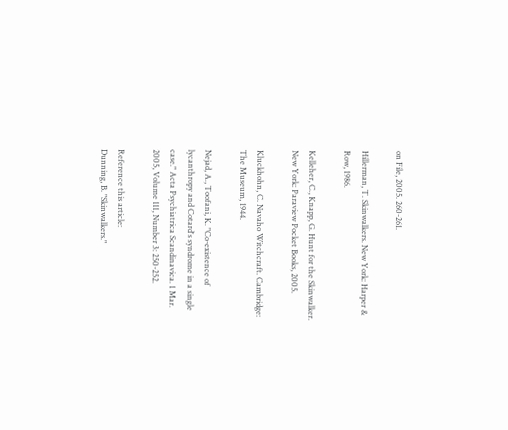on File, 2005. 260-261.

Hillerman, T. Skinwalkers. New York: Harper & Row, 1986.

Kelleher, C., Knapp, G. Hunt for the Skinwalker. New York: Paraview Pocket Books, 2005.

Kluckhohn, C. Navaho Witchcraft. Cambridge: The Museum, 1944.

Nejad, A., Toofani, K. "Co-existence of lycanthropy and Cotard's syndrome in a single case." Acta Psychiatrica Scandinavica. 1 Mar. 2005, Volume 111, Number 3: 250-252.

Reference this article:
Dunning, B. "Skinwalkers."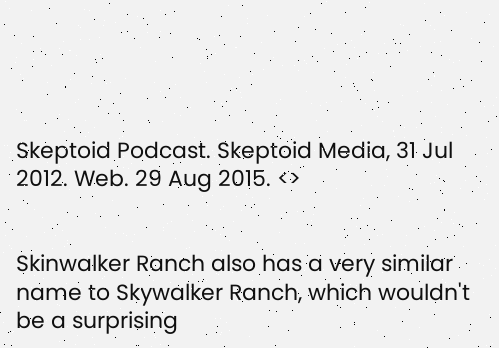Skeptoid Podcast. Skeptoid Media, 31 Jul 2012. Web. 29 Aug 2015. <>


Skinwalker Ranch also has a very similar name to Skywalker Ranch, which wouldn't be a surprising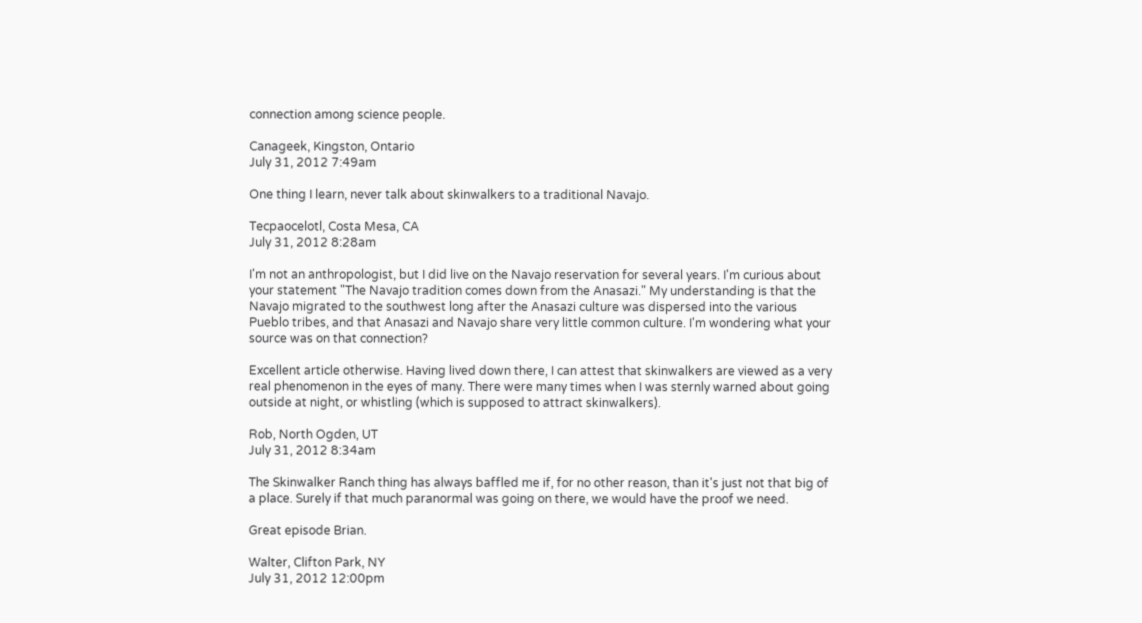connection among science people.

Canageek, Kingston, Ontario
July 31, 2012 7:49am

One thing I learn, never talk about skinwalkers to a traditional Navajo.

Tecpaocelotl, Costa Mesa, CA
July 31, 2012 8:28am

I'm not an anthropologist, but I did live on the Navajo reservation for several years. I'm curious about your statement "The Navajo tradition comes down from the Anasazi." My understanding is that the Navajo migrated to the southwest long after the Anasazi culture was dispersed into the various Pueblo tribes, and that Anasazi and Navajo share very little common culture. I'm wondering what your source was on that connection?

Excellent article otherwise. Having lived down there, I can attest that skinwalkers are viewed as a very real phenomenon in the eyes of many. There were many times when I was sternly warned about going outside at night, or whistling (which is supposed to attract skinwalkers).

Rob, North Ogden, UT
July 31, 2012 8:34am

The Skinwalker Ranch thing has always baffled me if, for no other reason, than it's just not that big of a place. Surely if that much paranormal was going on there, we would have the proof we need.

Great episode Brian.

Walter, Clifton Park, NY
July 31, 2012 12:00pm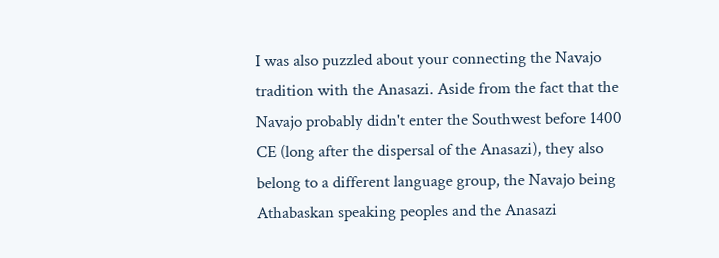I was also puzzled about your connecting the Navajo tradition with the Anasazi. Aside from the fact that the Navajo probably didn't enter the Southwest before 1400 CE (long after the dispersal of the Anasazi), they also belong to a different language group, the Navajo being Athabaskan speaking peoples and the Anasazi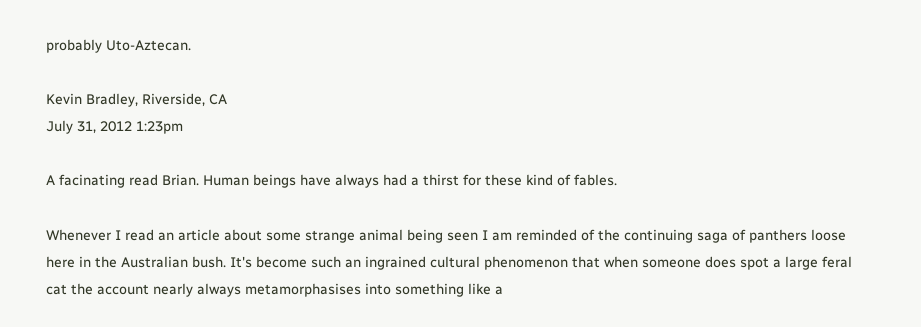probably Uto-Aztecan.

Kevin Bradley, Riverside, CA
July 31, 2012 1:23pm

A facinating read Brian. Human beings have always had a thirst for these kind of fables.

Whenever I read an article about some strange animal being seen I am reminded of the continuing saga of panthers loose here in the Australian bush. It's become such an ingrained cultural phenomenon that when someone does spot a large feral cat the account nearly always metamorphasises into something like a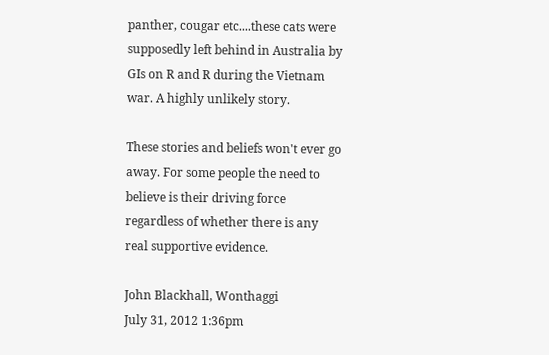panther, cougar etc....these cats were supposedly left behind in Australia by GIs on R and R during the Vietnam war. A highly unlikely story.

These stories and beliefs won't ever go away. For some people the need to believe is their driving force regardless of whether there is any real supportive evidence.

John Blackhall, Wonthaggi
July 31, 2012 1:36pm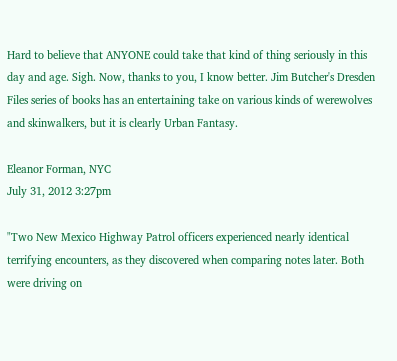Hard to believe that ANYONE could take that kind of thing seriously in this day and age. Sigh. Now, thanks to you, I know better. Jim Butcher's Dresden Files series of books has an entertaining take on various kinds of werewolves and skinwalkers, but it is clearly Urban Fantasy.

Eleanor Forman, NYC
July 31, 2012 3:27pm

"Two New Mexico Highway Patrol officers experienced nearly identical terrifying encounters, as they discovered when comparing notes later. Both were driving on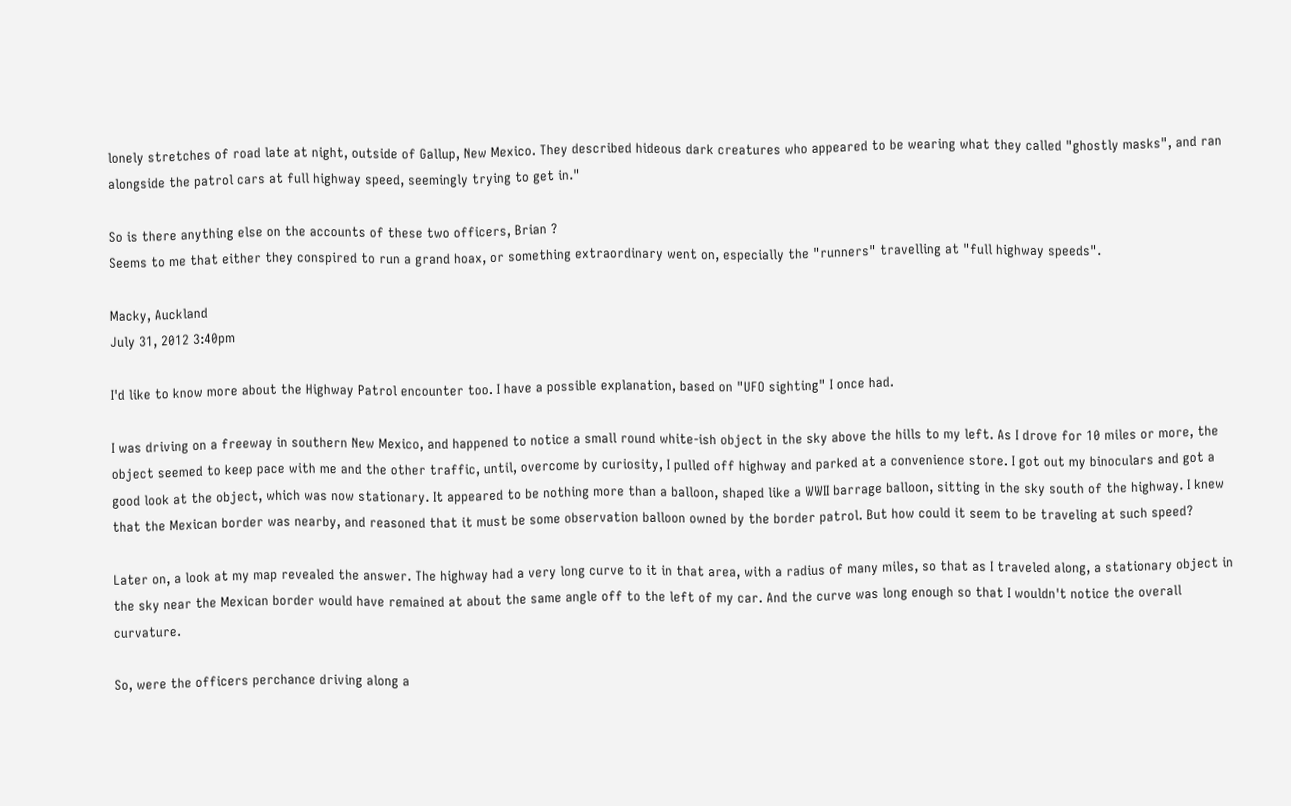lonely stretches of road late at night, outside of Gallup, New Mexico. They described hideous dark creatures who appeared to be wearing what they called "ghostly masks", and ran alongside the patrol cars at full highway speed, seemingly trying to get in."

So is there anything else on the accounts of these two officers, Brian ?
Seems to me that either they conspired to run a grand hoax, or something extraordinary went on, especially the "runners" travelling at "full highway speeds".

Macky, Auckland
July 31, 2012 3:40pm

I'd like to know more about the Highway Patrol encounter too. I have a possible explanation, based on "UFO sighting" I once had.

I was driving on a freeway in southern New Mexico, and happened to notice a small round white-ish object in the sky above the hills to my left. As I drove for 10 miles or more, the object seemed to keep pace with me and the other traffic, until, overcome by curiosity, I pulled off highway and parked at a convenience store. I got out my binoculars and got a good look at the object, which was now stationary. It appeared to be nothing more than a balloon, shaped like a WWII barrage balloon, sitting in the sky south of the highway. I knew that the Mexican border was nearby, and reasoned that it must be some observation balloon owned by the border patrol. But how could it seem to be traveling at such speed?

Later on, a look at my map revealed the answer. The highway had a very long curve to it in that area, with a radius of many miles, so that as I traveled along, a stationary object in the sky near the Mexican border would have remained at about the same angle off to the left of my car. And the curve was long enough so that I wouldn't notice the overall curvature.

So, were the officers perchance driving along a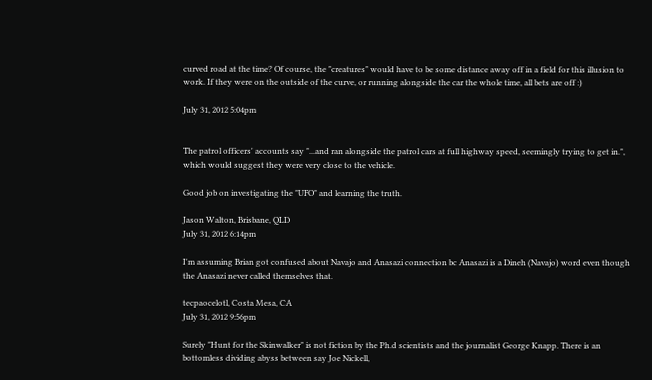curved road at the time? Of course, the "creatures" would have to be some distance away off in a field for this illusion to work. If they were on the outside of the curve, or running alongside the car the whole time, all bets are off :)

July 31, 2012 5:04pm


The patrol officers' accounts say "...and ran alongside the patrol cars at full highway speed, seemingly trying to get in.", which would suggest they were very close to the vehicle.

Good job on investigating the "UFO" and learning the truth.

Jason Walton, Brisbane, QLD
July 31, 2012 6:14pm

I'm assuming Brian got confused about Navajo and Anasazi connection bc Anasazi is a Dineh (Navajo) word even though the Anasazi never called themselves that.

tecpaocelotl, Costa Mesa, CA
July 31, 2012 9:56pm

Surely "Hunt for the Skinwalker" is not fiction by the Ph.d scientists and the journalist George Knapp. There is an bottomless dividing abyss between say Joe Nickell,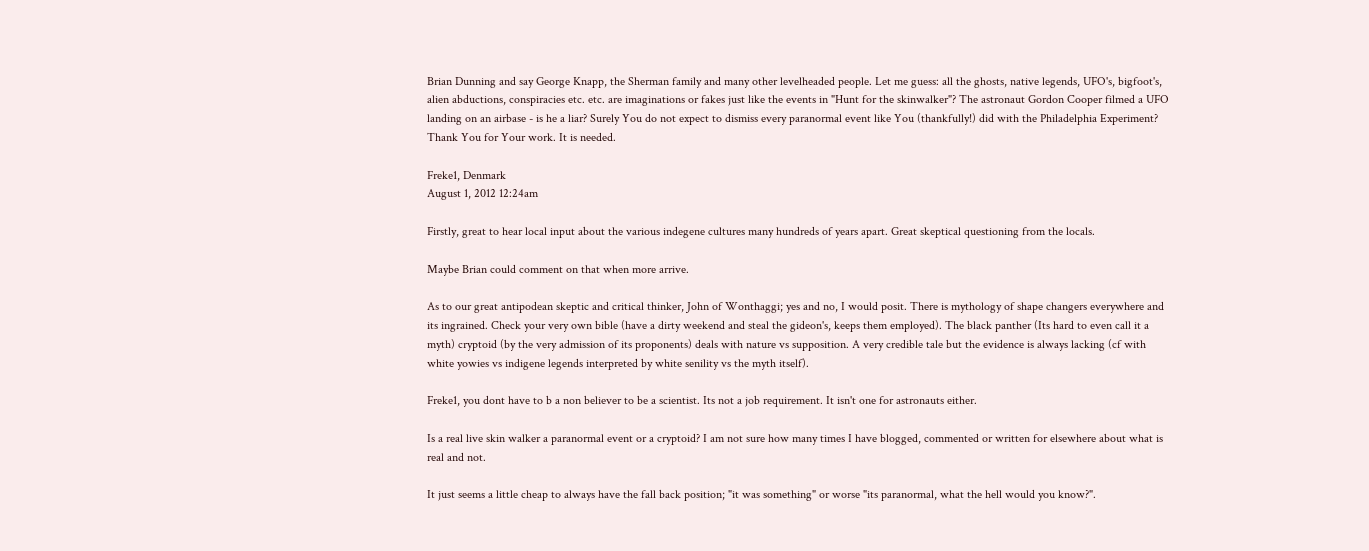Brian Dunning and say George Knapp, the Sherman family and many other levelheaded people. Let me guess: all the ghosts, native legends, UFO's, bigfoot's, alien abductions, conspiracies etc. etc. are imaginations or fakes just like the events in "Hunt for the skinwalker"? The astronaut Gordon Cooper filmed a UFO landing on an airbase - is he a liar? Surely You do not expect to dismiss every paranormal event like You (thankfully!) did with the Philadelphia Experiment? Thank You for Your work. It is needed.

Freke1, Denmark
August 1, 2012 12:24am

Firstly, great to hear local input about the various indegene cultures many hundreds of years apart. Great skeptical questioning from the locals.

Maybe Brian could comment on that when more arrive.

As to our great antipodean skeptic and critical thinker, John of Wonthaggi; yes and no, I would posit. There is mythology of shape changers everywhere and its ingrained. Check your very own bible (have a dirty weekend and steal the gideon's, keeps them employed). The black panther (Its hard to even call it a myth) cryptoid (by the very admission of its proponents) deals with nature vs supposition. A very credible tale but the evidence is always lacking (cf with white yowies vs indigene legends interpreted by white senility vs the myth itself).

Freke1, you dont have to b a non believer to be a scientist. Its not a job requirement. It isn't one for astronauts either.

Is a real live skin walker a paranormal event or a cryptoid? I am not sure how many times I have blogged, commented or written for elsewhere about what is real and not.

It just seems a little cheap to always have the fall back position; "it was something" or worse "its paranormal, what the hell would you know?".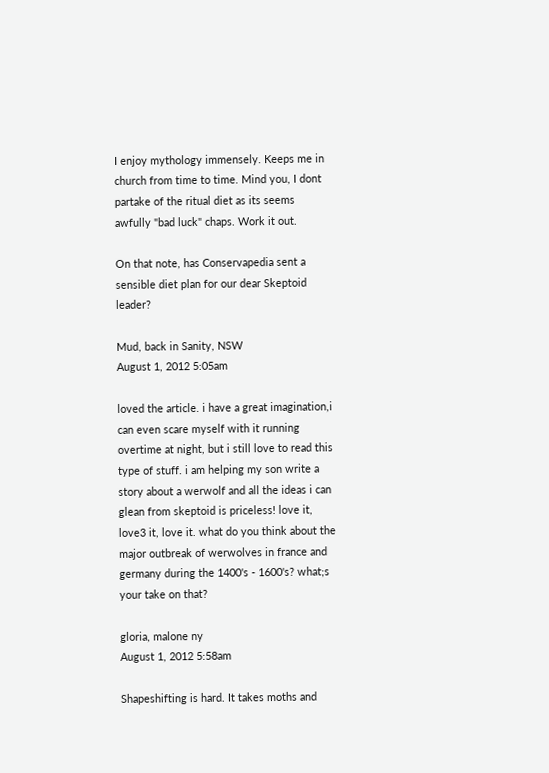I enjoy mythology immensely. Keeps me in church from time to time. Mind you, I dont partake of the ritual diet as its seems awfully "bad luck" chaps. Work it out.

On that note, has Conservapedia sent a sensible diet plan for our dear Skeptoid leader?

Mud, back in Sanity, NSW
August 1, 2012 5:05am

loved the article. i have a great imagination,i can even scare myself with it running overtime at night, but i still love to read this type of stuff. i am helping my son write a story about a werwolf and all the ideas i can glean from skeptoid is priceless! love it, love3 it, love it. what do you think about the major outbreak of werwolves in france and germany during the 1400's - 1600's? what;s your take on that?

gloria, malone ny
August 1, 2012 5:58am

Shapeshifting is hard. It takes moths and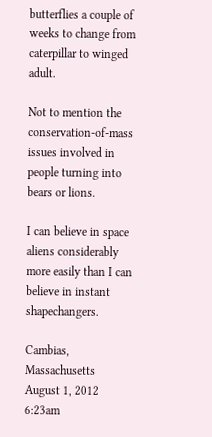butterflies a couple of weeks to change from caterpillar to winged adult.

Not to mention the conservation-of-mass issues involved in people turning into bears or lions.

I can believe in space aliens considerably more easily than I can believe in instant shapechangers.

Cambias, Massachusetts
August 1, 2012 6:23am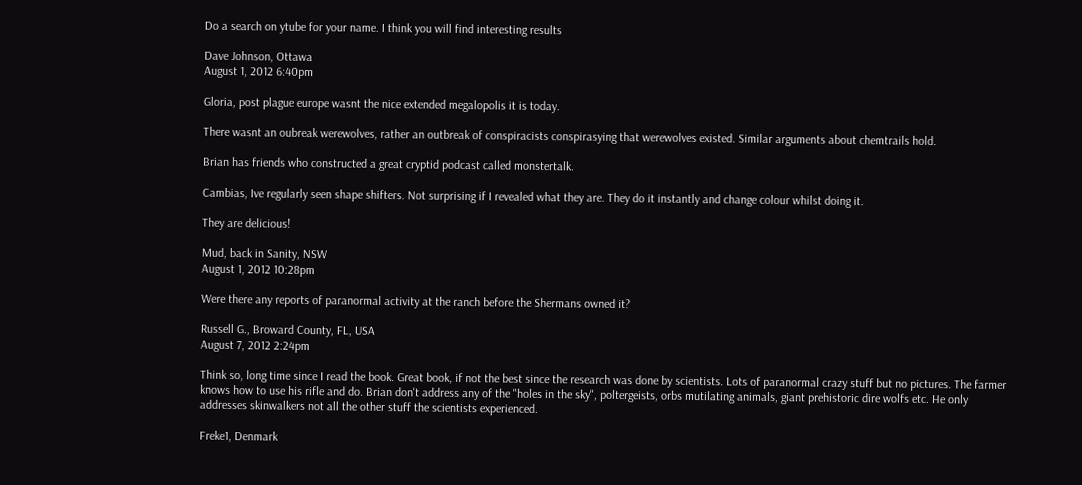Do a search on ytube for your name. I think you will find interesting results

Dave Johnson, Ottawa
August 1, 2012 6:40pm

Gloria, post plague europe wasnt the nice extended megalopolis it is today.

There wasnt an oubreak werewolves, rather an outbreak of conspiracists conspirasying that werewolves existed. Similar arguments about chemtrails hold.

Brian has friends who constructed a great cryptid podcast called monstertalk.

Cambias, Ive regularly seen shape shifters. Not surprising if I revealed what they are. They do it instantly and change colour whilst doing it.

They are delicious!

Mud, back in Sanity, NSW
August 1, 2012 10:28pm

Were there any reports of paranormal activity at the ranch before the Shermans owned it?

Russell G., Broward County, FL, USA
August 7, 2012 2:24pm

Think so, long time since I read the book. Great book, if not the best since the research was done by scientists. Lots of paranormal crazy stuff but no pictures. The farmer knows how to use his rifle and do. Brian don't address any of the "holes in the sky", poltergeists, orbs mutilating animals, giant prehistoric dire wolfs etc. He only addresses skinwalkers not all the other stuff the scientists experienced.

Freke1, Denmark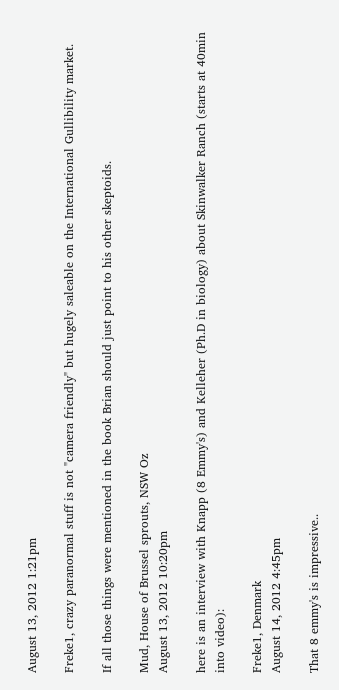August 13, 2012 1:21pm

Freke1, crazy paranormal stuff is not "camera friendly" but hugely saleable on the International Gullibility market.

If all those things were mentioned in the book Brian should just point to his other skeptoids.

Mud, House of Brussel sprouts, NSW Oz
August 13, 2012 10:20pm

here is an interview with Knapp (8 Emmy's) and Kelleher (Ph.D in biology) about Skinwalker Ranch (starts at 40min into video):

Freke1, Denmark
August 14, 2012 4:45pm

That 8 emmy's is impressive..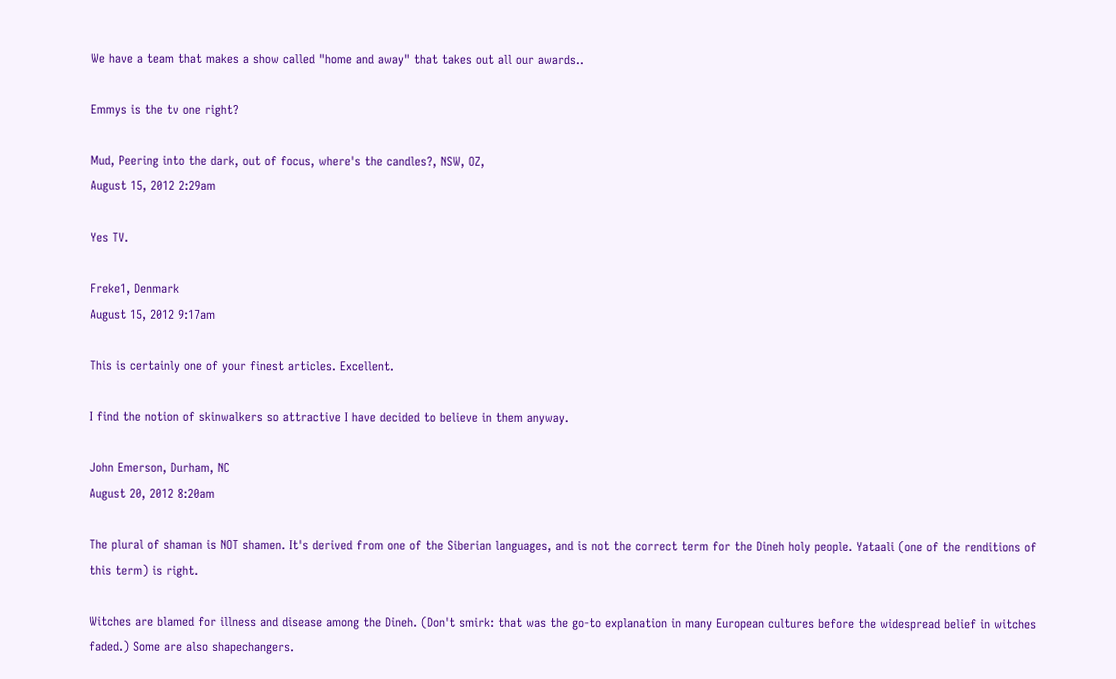We have a team that makes a show called "home and away" that takes out all our awards..

Emmys is the tv one right?

Mud, Peering into the dark, out of focus, where's the candles?, NSW, OZ,
August 15, 2012 2:29am

Yes TV.

Freke1, Denmark
August 15, 2012 9:17am

This is certainly one of your finest articles. Excellent.

I find the notion of skinwalkers so attractive I have decided to believe in them anyway.

John Emerson, Durham, NC
August 20, 2012 8:20am

The plural of shaman is NOT shamen. It's derived from one of the Siberian languages, and is not the correct term for the Dineh holy people. Yataali (one of the renditions of this term) is right.

Witches are blamed for illness and disease among the Dineh. (Don't smirk: that was the go-to explanation in many European cultures before the widespread belief in witches faded.) Some are also shapechangers.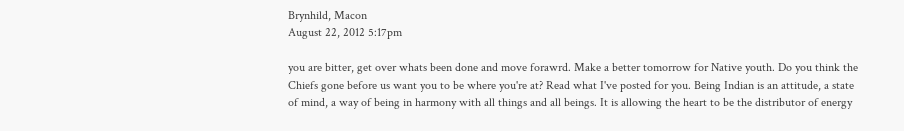Brynhild, Macon
August 22, 2012 5:17pm

you are bitter, get over whats been done and move forawrd. Make a better tomorrow for Native youth. Do you think the Chiefs gone before us want you to be where you're at? Read what I've posted for you. Being Indian is an attitude, a state of mind, a way of being in harmony with all things and all beings. It is allowing the heart to be the distributor of energy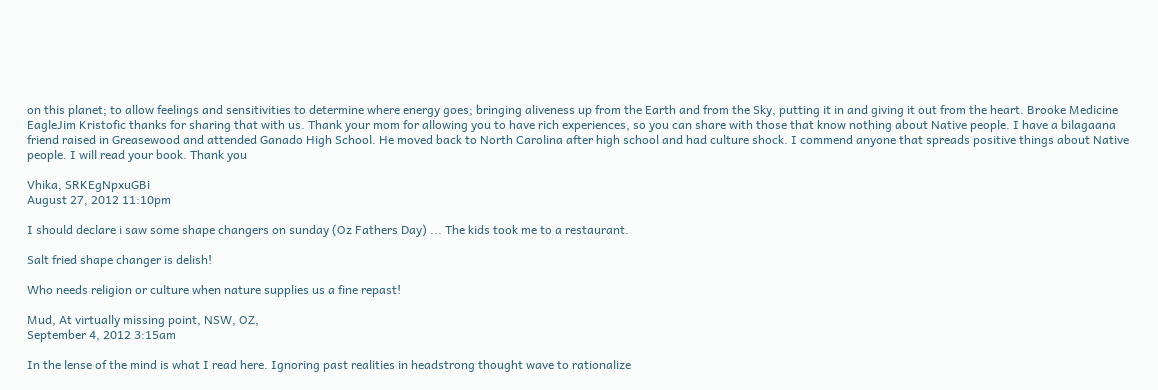on this planet; to allow feelings and sensitivities to determine where energy goes; bringing aliveness up from the Earth and from the Sky, putting it in and giving it out from the heart. Brooke Medicine EagleJim Kristofic thanks for sharing that with us. Thank your mom for allowing you to have rich experiences, so you can share with those that know nothing about Native people. I have a bilagaana friend raised in Greasewood and attended Ganado High School. He moved back to North Carolina after high school and had culture shock. I commend anyone that spreads positive things about Native people. I will read your book. Thank you

Vhika, SRKEgNpxuGBi
August 27, 2012 11:10pm

I should declare i saw some shape changers on sunday (Oz Fathers Day) ... The kids took me to a restaurant.

Salt fried shape changer is delish!

Who needs religion or culture when nature supplies us a fine repast!

Mud, At virtually missing point, NSW, OZ,
September 4, 2012 3:15am

In the lense of the mind is what I read here. Ignoring past realities in headstrong thought wave to rationalize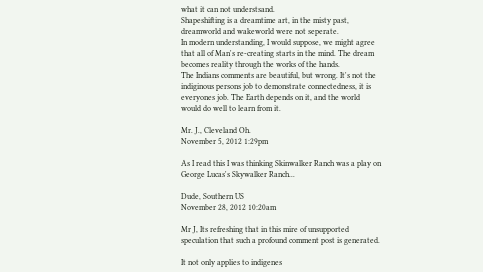what it can not understsand.
Shapeshifting is a dreamtime art, in the misty past, dreamworld and wakeworld were not seperate.
In modern understanding, I would suppose, we might agree that all of Man's re-creating starts in the mind. The dream becomes reality through the works of the hands.
The Indians comments are beautiful, but wrong. It's not the indiginous persons job to demonstrate connectedness, it is everyones job. The Earth depends on it, and the world would do well to learn from it.

Mr. J., Cleveland Oh.
November 5, 2012 1:29pm

As I read this I was thinking Skinwalker Ranch was a play on George Lucas's Skywalker Ranch...

Dude, Southern US
November 28, 2012 10:20am

Mr J, Its refreshing that in this mire of unsupported speculation that such a profound comment post is generated.

It not only applies to indigenes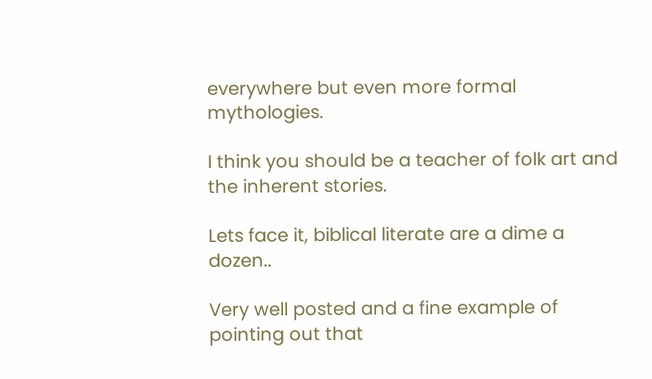everywhere but even more formal mythologies.

I think you should be a teacher of folk art and the inherent stories.

Lets face it, biblical literate are a dime a dozen..

Very well posted and a fine example of pointing out that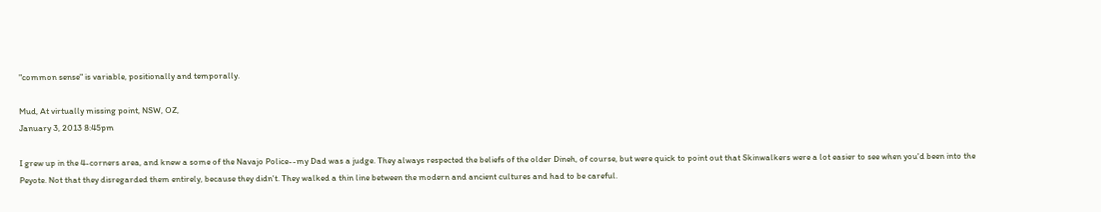"common sense" is variable, positionally and temporally.

Mud, At virtually missing point, NSW, OZ,
January 3, 2013 8:45pm

I grew up in the 4-corners area, and knew a some of the Navajo Police--my Dad was a judge. They always respected the beliefs of the older Dineh, of course, but were quick to point out that Skinwalkers were a lot easier to see when you'd been into the Peyote. Not that they disregarded them entirely, because they didn't. They walked a thin line between the modern and ancient cultures and had to be careful.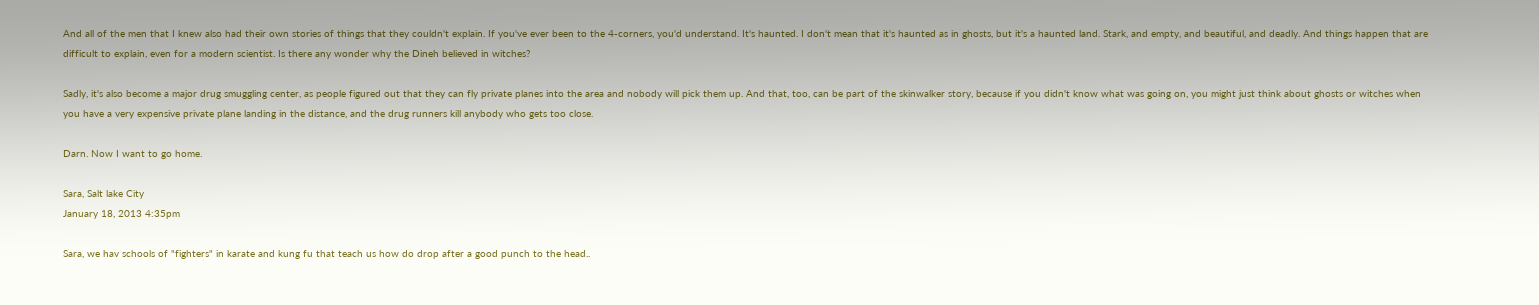And all of the men that I knew also had their own stories of things that they couldn't explain. If you've ever been to the 4-corners, you'd understand. It's haunted. I don't mean that it's haunted as in ghosts, but it's a haunted land. Stark, and empty, and beautiful, and deadly. And things happen that are difficult to explain, even for a modern scientist. Is there any wonder why the Dineh believed in witches?

Sadly, it's also become a major drug smuggling center, as people figured out that they can fly private planes into the area and nobody will pick them up. And that, too, can be part of the skinwalker story, because if you didn't know what was going on, you might just think about ghosts or witches when you have a very expensive private plane landing in the distance, and the drug runners kill anybody who gets too close.

Darn. Now I want to go home.

Sara, Salt lake City
January 18, 2013 4:35pm

Sara, we hav schools of "fighters" in karate and kung fu that teach us how do drop after a good punch to the head..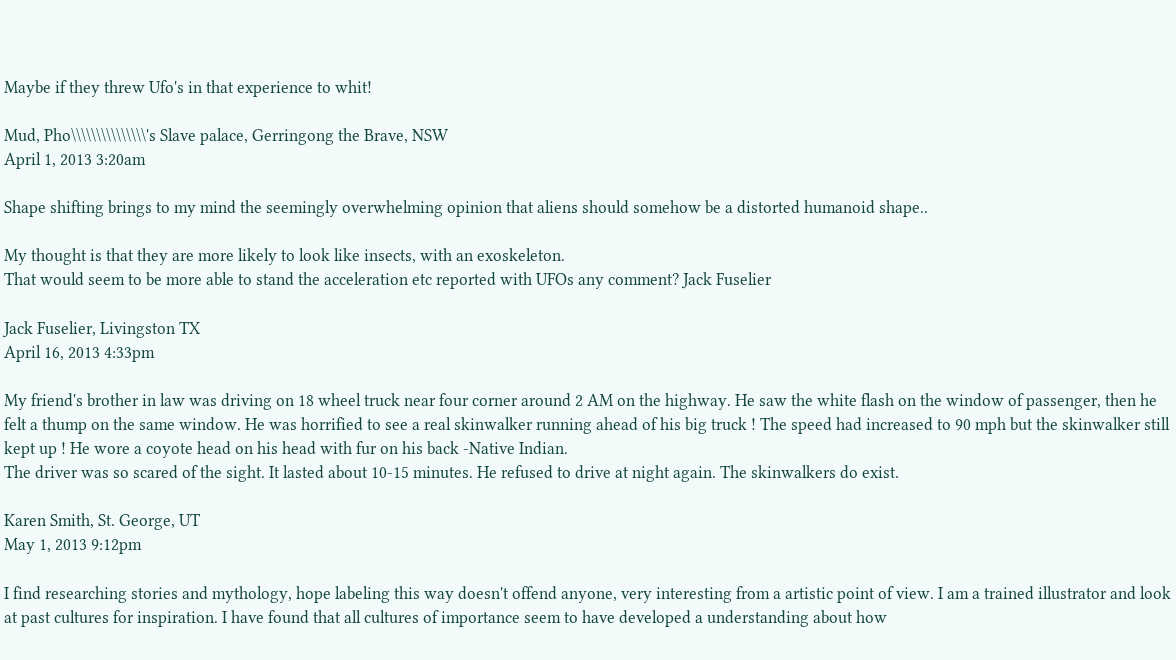Maybe if they threw Ufo's in that experience to whit!

Mud, Pho\\\\\\\\\\\\\\\'s Slave palace, Gerringong the Brave, NSW
April 1, 2013 3:20am

Shape shifting brings to my mind the seemingly overwhelming opinion that aliens should somehow be a distorted humanoid shape..

My thought is that they are more likely to look like insects, with an exoskeleton.
That would seem to be more able to stand the acceleration etc reported with UFOs any comment? Jack Fuselier

Jack Fuselier, Livingston TX
April 16, 2013 4:33pm

My friend's brother in law was driving on 18 wheel truck near four corner around 2 AM on the highway. He saw the white flash on the window of passenger, then he felt a thump on the same window. He was horrified to see a real skinwalker running ahead of his big truck ! The speed had increased to 90 mph but the skinwalker still kept up ! He wore a coyote head on his head with fur on his back -Native Indian.
The driver was so scared of the sight. It lasted about 10-15 minutes. He refused to drive at night again. The skinwalkers do exist.

Karen Smith, St. George, UT
May 1, 2013 9:12pm

I find researching stories and mythology, hope labeling this way doesn't offend anyone, very interesting from a artistic point of view. I am a trained illustrator and look at past cultures for inspiration. I have found that all cultures of importance seem to have developed a understanding about how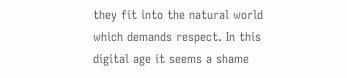they fit into the natural world which demands respect. In this digital age it seems a shame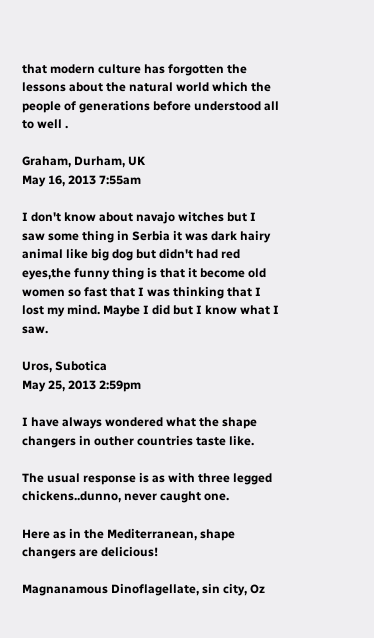that modern culture has forgotten the lessons about the natural world which the people of generations before understood all to well .

Graham, Durham, UK
May 16, 2013 7:55am

I don't know about navajo witches but I saw some thing in Serbia it was dark hairy animal like big dog but didn't had red eyes,the funny thing is that it become old women so fast that I was thinking that I lost my mind. Maybe I did but I know what I saw.

Uros, Subotica
May 25, 2013 2:59pm

I have always wondered what the shape changers in outher countries taste like.

The usual response is as with three legged chickens..dunno, never caught one.

Here as in the Mediterranean, shape changers are delicious!

Magnanamous Dinoflagellate, sin city, Oz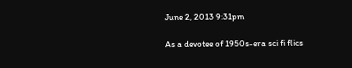June 2, 2013 9:31pm

As a devotee of 1950s-era sci fi flics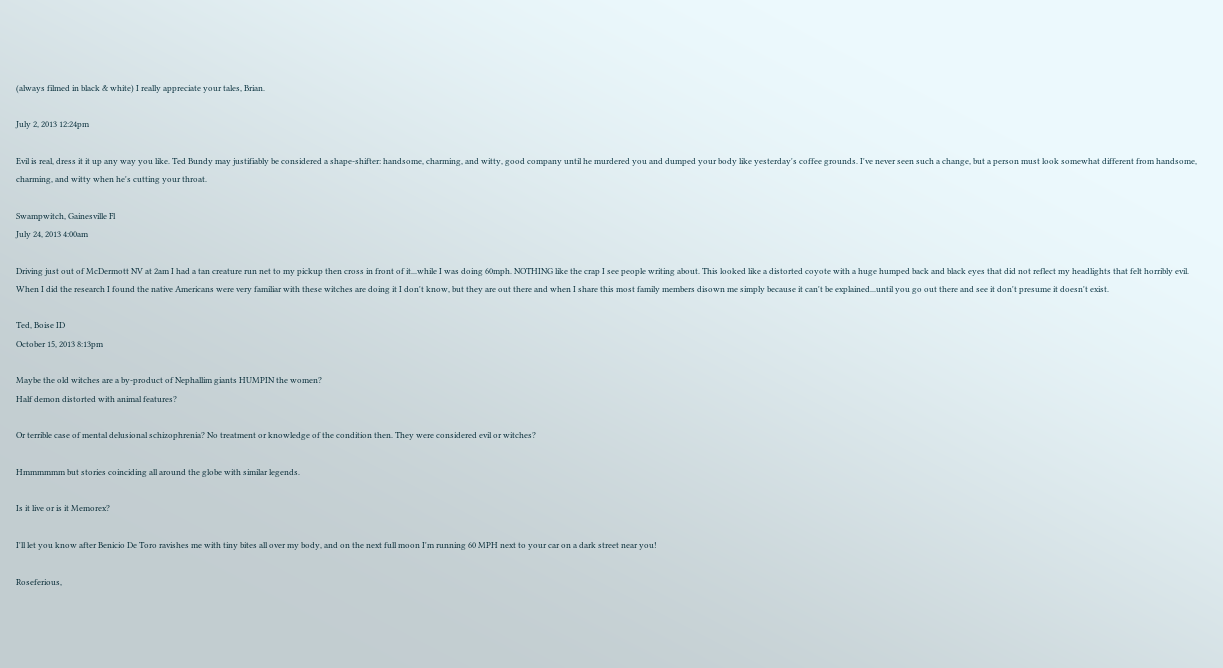(always filmed in black & white) I really appreciate your tales, Brian.

July 2, 2013 12:24pm

Evil is real, dress it it up any way you like. Ted Bundy may justifiably be considered a shape-shifter: handsome, charming, and witty, good company until he murdered you and dumped your body like yesterday's coffee grounds. I've never seen such a change, but a person must look somewhat different from handsome, charming, and witty when he's cutting your throat.

Swampwitch, Gainesville Fl
July 24, 2013 4:00am

Driving just out of McDermott NV at 2am I had a tan creature run net to my pickup then cross in front of it...while I was doing 60mph. NOTHING like the crap I see people writing about. This looked like a distorted coyote with a huge humped back and black eyes that did not reflect my headlights that felt horribly evil. When I did the research I found the native Americans were very familiar with these witches are doing it I don't know, but they are out there and when I share this most family members disown me simply because it can't be explained...until you go out there and see it don't presume it doesn't exist.

Ted, Boise ID
October 15, 2013 8:13pm

Maybe the old witches are a by-product of Nephallim giants HUMPIN the women?
Half demon distorted with animal features?

Or terrible case of mental delusional schizophrenia? No treatment or knowledge of the condition then. They were considered evil or witches?

Hmmmmmm but stories coinciding all around the globe with similar legends.

Is it live or is it Memorex?

I'll let you know after Benicio De Toro ravishes me with tiny bites all over my body, and on the next full moon I'm running 60 MPH next to your car on a dark street near you!

Roseferious,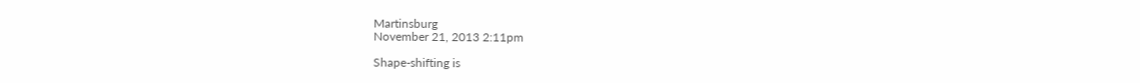Martinsburg
November 21, 2013 2:11pm

Shape-shifting is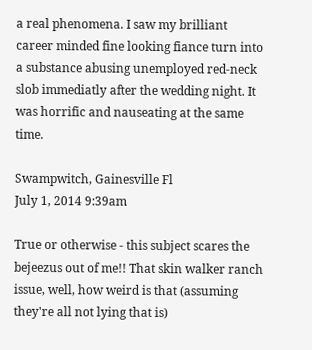a real phenomena. I saw my brilliant career minded fine looking fiance turn into a substance abusing unemployed red-neck slob immediatly after the wedding night. It was horrific and nauseating at the same time.

Swampwitch, Gainesville Fl
July 1, 2014 9:39am

True or otherwise - this subject scares the bejeezus out of me!! That skin walker ranch issue, well, how weird is that (assuming they're all not lying that is)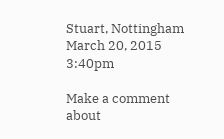Stuart, Nottingham
March 20, 2015 3:40pm

Make a comment about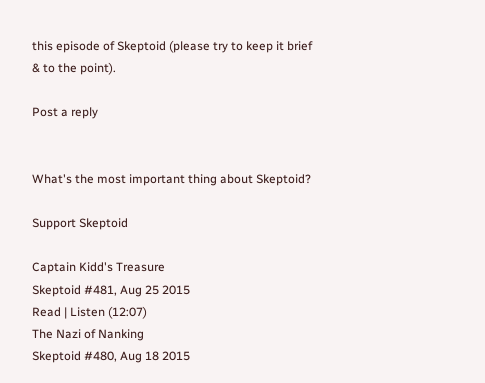this episode of Skeptoid (please try to keep it brief & to the point).

Post a reply


What's the most important thing about Skeptoid?

Support Skeptoid

Captain Kidd's Treasure
Skeptoid #481, Aug 25 2015
Read | Listen (12:07)
The Nazi of Nanking
Skeptoid #480, Aug 18 2015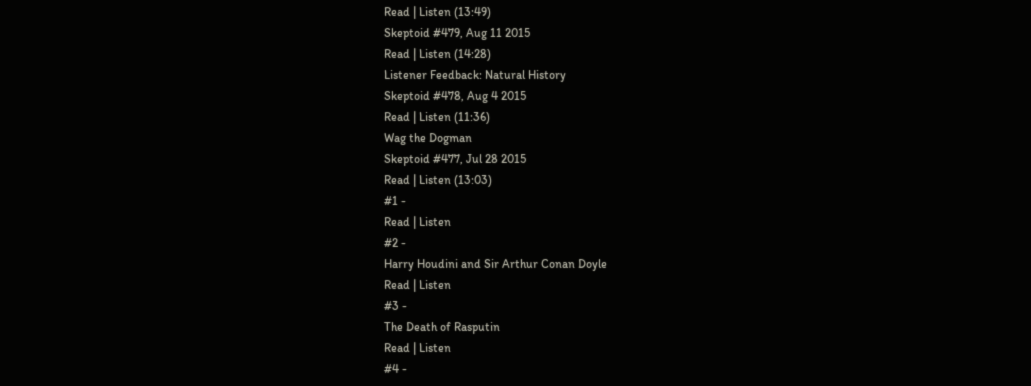Read | Listen (13:49)
Skeptoid #479, Aug 11 2015
Read | Listen (14:28)
Listener Feedback: Natural History
Skeptoid #478, Aug 4 2015
Read | Listen (11:36)
Wag the Dogman
Skeptoid #477, Jul 28 2015
Read | Listen (13:03)
#1 -
Read | Listen
#2 -
Harry Houdini and Sir Arthur Conan Doyle
Read | Listen
#3 -
The Death of Rasputin
Read | Listen
#4 -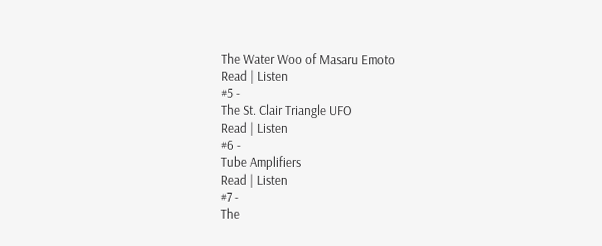The Water Woo of Masaru Emoto
Read | Listen
#5 -
The St. Clair Triangle UFO
Read | Listen
#6 -
Tube Amplifiers
Read | Listen
#7 -
The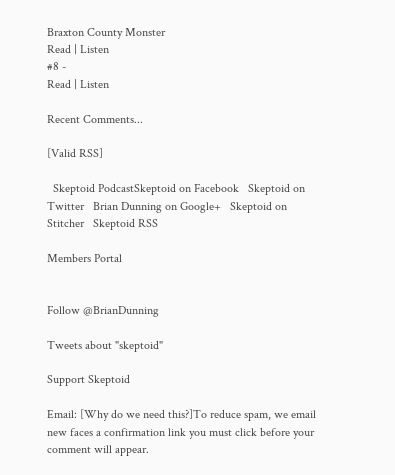Braxton County Monster
Read | Listen
#8 -
Read | Listen

Recent Comments...

[Valid RSS]

  Skeptoid PodcastSkeptoid on Facebook   Skeptoid on Twitter   Brian Dunning on Google+   Skeptoid on Stitcher   Skeptoid RSS

Members Portal


Follow @BrianDunning

Tweets about "skeptoid"

Support Skeptoid

Email: [Why do we need this?]To reduce spam, we email new faces a confirmation link you must click before your comment will appear.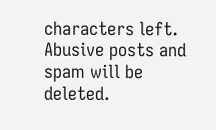characters left. Abusive posts and spam will be deleted.